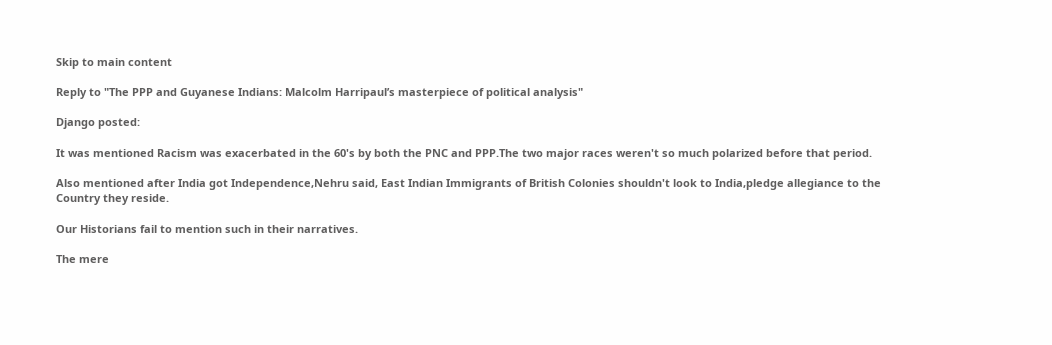Skip to main content

Reply to "The PPP and Guyanese Indians: Malcolm Harripaul’s masterpiece of political analysis"

Django posted:

It was mentioned Racism was exacerbated in the 60's by both the PNC and PPP.The two major races weren't so much polarized before that period.

Also mentioned after India got Independence,Nehru said, East Indian Immigrants of British Colonies shouldn't look to India,pledge allegiance to the Country they reside.

Our Historians fail to mention such in their narratives.

The mere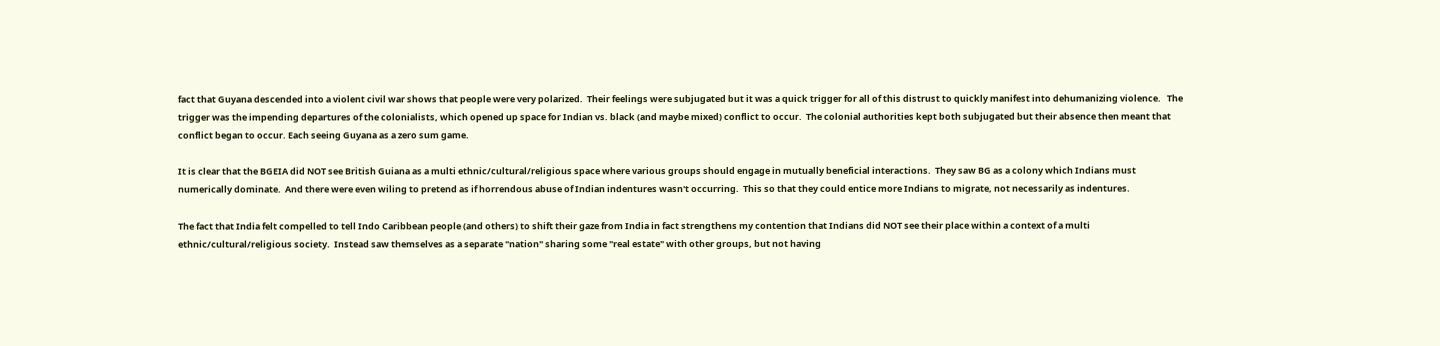fact that Guyana descended into a violent civil war shows that people were very polarized.  Their feelings were subjugated but it was a quick trigger for all of this distrust to quickly manifest into dehumanizing violence.   The trigger was the impending departures of the colonialists, which opened up space for Indian vs. black (and maybe mixed) conflict to occur.  The colonial authorities kept both subjugated but their absence then meant that conflict began to occur. Each seeing Guyana as a zero sum game.

It is clear that the BGEIA did NOT see British Guiana as a multi ethnic/cultural/religious space where various groups should engage in mutually beneficial interactions.  They saw BG as a colony which Indians must numerically dominate.  And there were even wiling to pretend as if horrendous abuse of Indian indentures wasn't occurring.  This so that they could entice more Indians to migrate, not necessarily as indentures.

The fact that India felt compelled to tell Indo Caribbean people (and others) to shift their gaze from India in fact strengthens my contention that Indians did NOT see their place within a context of a multi ethnic/cultural/religious society.  Instead saw themselves as a separate "nation" sharing some "real estate" with other groups, but not having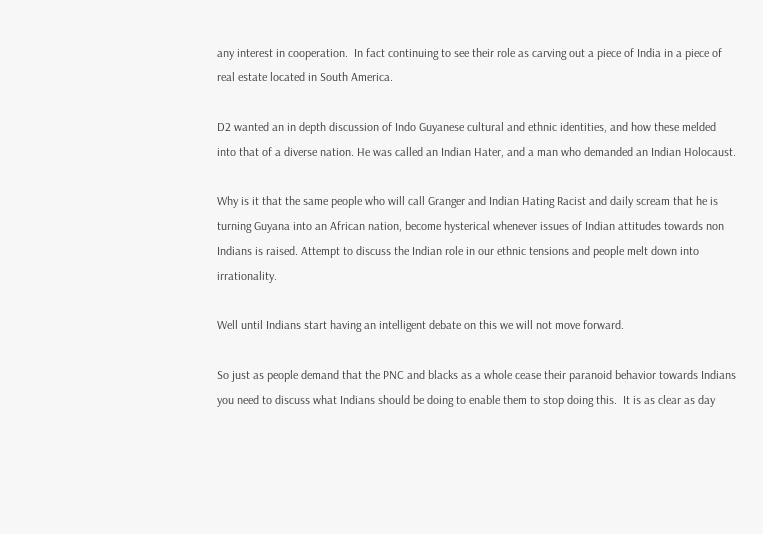any interest in cooperation.  In fact continuing to see their role as carving out a piece of India in a piece of real estate located in South America.

D2 wanted an in depth discussion of Indo Guyanese cultural and ethnic identities, and how these melded into that of a diverse nation. He was called an Indian Hater, and a man who demanded an Indian Holocaust.

Why is it that the same people who will call Granger and Indian Hating Racist and daily scream that he is turning Guyana into an African nation, become hysterical whenever issues of Indian attitudes towards non Indians is raised. Attempt to discuss the Indian role in our ethnic tensions and people melt down into irrationality.

Well until Indians start having an intelligent debate on this we will not move forward.

So just as people demand that the PNC and blacks as a whole cease their paranoid behavior towards Indians you need to discuss what Indians should be doing to enable them to stop doing this.  It is as clear as day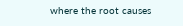where the root causes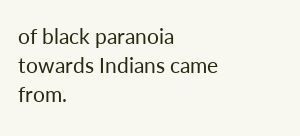of black paranoia towards Indians came from.